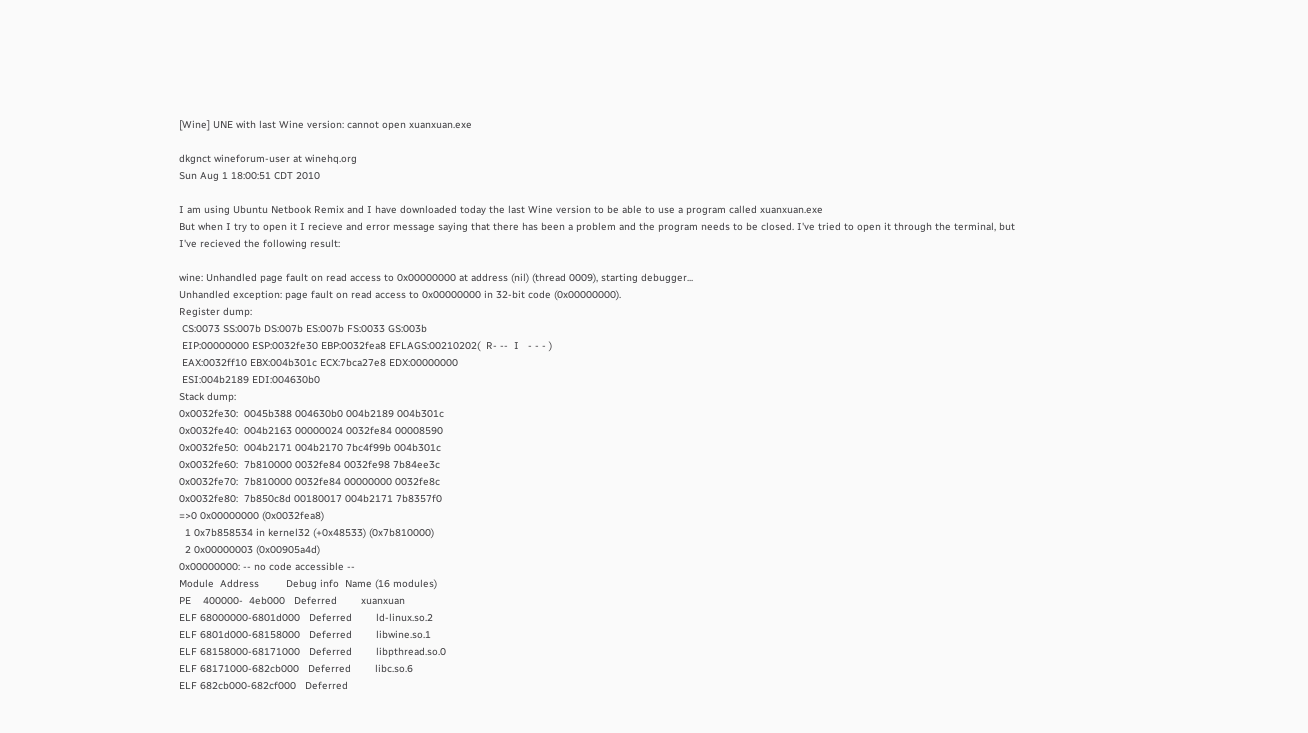[Wine] UNE with last Wine version: cannot open xuanxuan.exe

dkgnct wineforum-user at winehq.org
Sun Aug 1 18:00:51 CDT 2010

I am using Ubuntu Netbook Remix and I have downloaded today the last Wine version to be able to use a program called xuanxuan.exe
But when I try to open it I recieve and error message saying that there has been a problem and the program needs to be closed. I've tried to open it through the terminal, but I've recieved the following result:

wine: Unhandled page fault on read access to 0x00000000 at address (nil) (thread 0009), starting debugger...
Unhandled exception: page fault on read access to 0x00000000 in 32-bit code (0x00000000).
Register dump:
 CS:0073 SS:007b DS:007b ES:007b FS:0033 GS:003b
 EIP:00000000 ESP:0032fe30 EBP:0032fea8 EFLAGS:00210202(  R- --  I   - - - )
 EAX:0032ff10 EBX:004b301c ECX:7bca27e8 EDX:00000000
 ESI:004b2189 EDI:004630b0
Stack dump:
0x0032fe30:  0045b388 004630b0 004b2189 004b301c
0x0032fe40:  004b2163 00000024 0032fe84 00008590
0x0032fe50:  004b2171 004b2170 7bc4f99b 004b301c
0x0032fe60:  7b810000 0032fe84 0032fe98 7b84ee3c
0x0032fe70:  7b810000 0032fe84 00000000 0032fe8c
0x0032fe80:  7b850c8d 00180017 004b2171 7b8357f0
=>0 0x00000000 (0x0032fea8)
  1 0x7b858534 in kernel32 (+0x48533) (0x7b810000)
  2 0x00000003 (0x00905a4d)
0x00000000: -- no code accessible --
Module  Address         Debug info  Name (16 modules)
PE    400000-  4eb000   Deferred        xuanxuan
ELF 68000000-6801d000   Deferred        ld-linux.so.2
ELF 6801d000-68158000   Deferred        libwine.so.1
ELF 68158000-68171000   Deferred        libpthread.so.0
ELF 68171000-682cb000   Deferred        libc.so.6
ELF 682cb000-682cf000   Deferred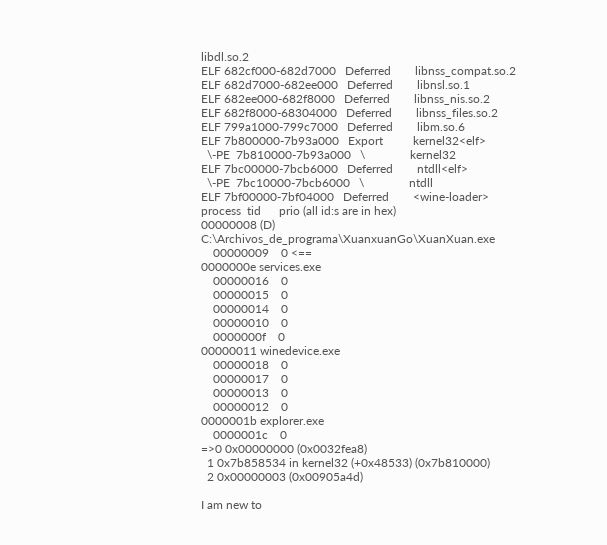libdl.so.2
ELF 682cf000-682d7000   Deferred        libnss_compat.so.2
ELF 682d7000-682ee000   Deferred        libnsl.so.1
ELF 682ee000-682f8000   Deferred        libnss_nis.so.2
ELF 682f8000-68304000   Deferred        libnss_files.so.2
ELF 799a1000-799c7000   Deferred        libm.so.6
ELF 7b800000-7b93a000   Export          kernel32<elf>
  \-PE  7b810000-7b93a000   \               kernel32
ELF 7bc00000-7bcb6000   Deferred        ntdll<elf>
  \-PE  7bc10000-7bcb6000   \               ntdll
ELF 7bf00000-7bf04000   Deferred        <wine-loader>
process  tid      prio (all id:s are in hex)
00000008 (D) C:\Archivos_de_programa\XuanxuanGo\XuanXuan.exe
    00000009    0 <==
0000000e services.exe
    00000016    0
    00000015    0
    00000014    0
    00000010    0
    0000000f    0
00000011 winedevice.exe
    00000018    0
    00000017    0
    00000013    0
    00000012    0
0000001b explorer.exe
    0000001c    0
=>0 0x00000000 (0x0032fea8)
  1 0x7b858534 in kernel32 (+0x48533) (0x7b810000)
  2 0x00000003 (0x00905a4d)

I am new to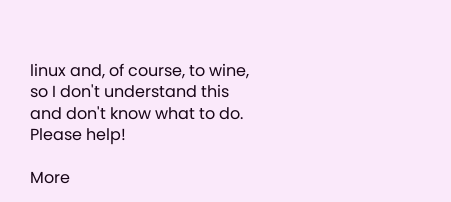linux and, of course, to wine, so I don't understand this and don't know what to do. Please help!

More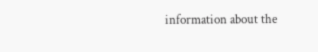information about the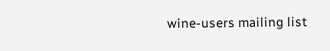wine-users mailing list